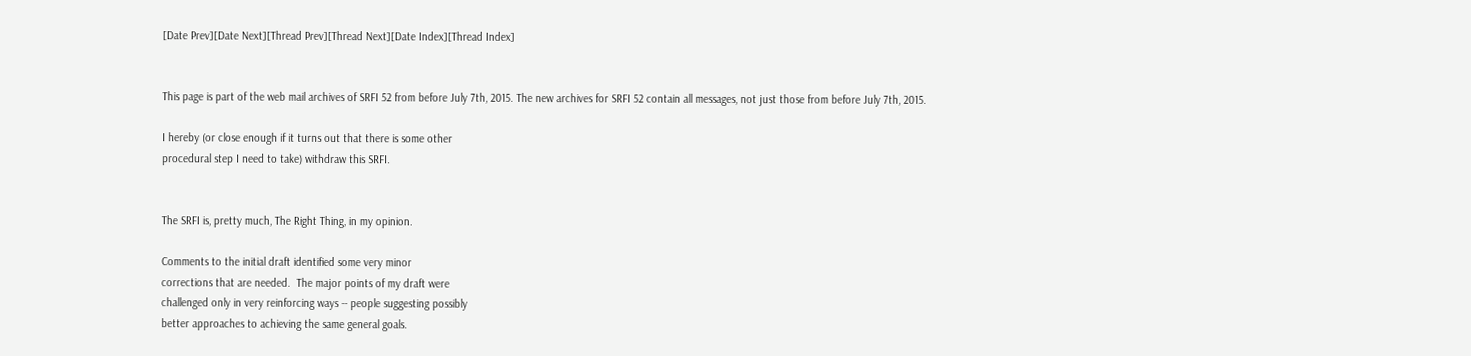[Date Prev][Date Next][Thread Prev][Thread Next][Date Index][Thread Index]


This page is part of the web mail archives of SRFI 52 from before July 7th, 2015. The new archives for SRFI 52 contain all messages, not just those from before July 7th, 2015.

I hereby (or close enough if it turns out that there is some other
procedural step I need to take) withdraw this SRFI.


The SRFI is, pretty much, The Right Thing, in my opinion.

Comments to the initial draft identified some very minor
corrections that are needed.  The major points of my draft were
challenged only in very reinforcing ways -- people suggesting possibly
better approaches to achieving the same general goals.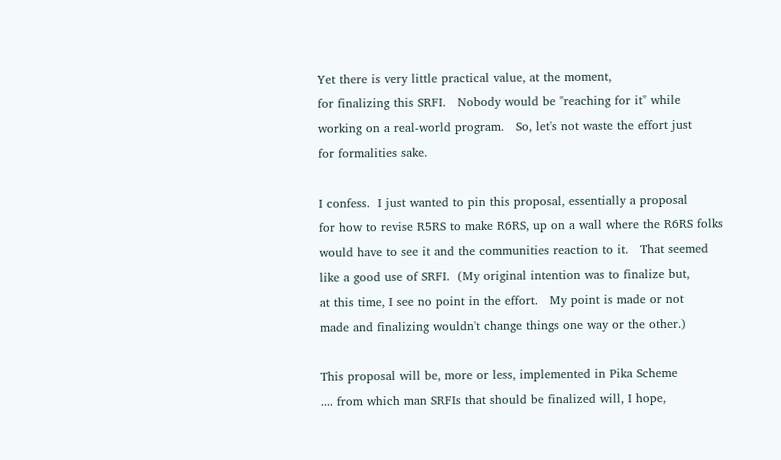Yet there is very little practical value, at the moment,
for finalizing this SRFI.   Nobody would be "reaching for it" while
working on a real-world program.   So, let's not waste the effort just
for formalities sake.

I confess.  I just wanted to pin this proposal, essentially a proposal
for how to revise R5RS to make R6RS, up on a wall where the R6RS folks
would have to see it and the communities reaction to it.   That seemed
like a good use of SRFI.  (My original intention was to finalize but,
at this time, I see no point in the effort.   My point is made or not
made and finalizing wouldn't change things one way or the other.)

This proposal will be, more or less, implemented in Pika Scheme
.... from which man SRFIs that should be finalized will, I hope,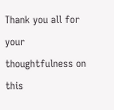Thank you all for your thoughtfulness on this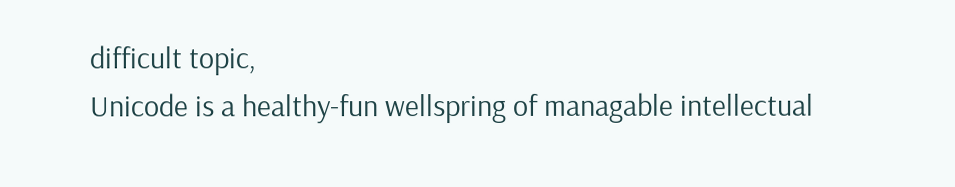difficult topic,
Unicode is a healthy-fun wellspring of managable intellectual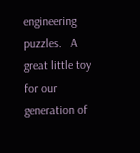engineering puzzles.   A great little toy for our generation of